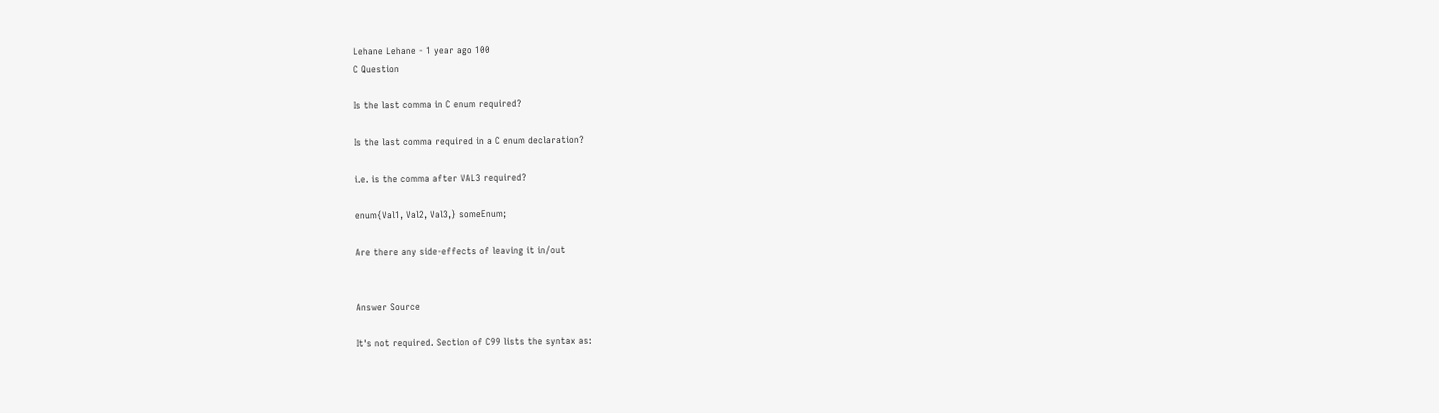Lehane Lehane - 1 year ago 100
C Question

Is the last comma in C enum required?

Is the last comma required in a C enum declaration?

i.e. is the comma after VAL3 required?

enum{Val1, Val2, Val3,} someEnum;

Are there any side-effects of leaving it in/out


Answer Source

It's not required. Section of C99 lists the syntax as: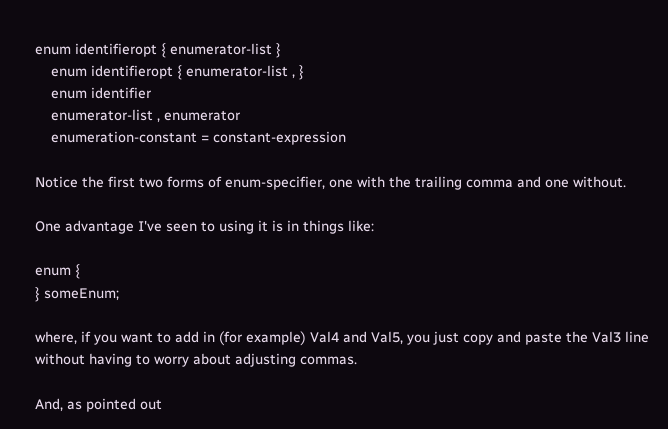enum identifieropt { enumerator-list }
    enum identifieropt { enumerator-list , }
    enum identifier
    enumerator-list , enumerator
    enumeration-constant = constant-expression

Notice the first two forms of enum-specifier, one with the trailing comma and one without.

One advantage I've seen to using it is in things like:

enum {
} someEnum;

where, if you want to add in (for example) Val4 and Val5, you just copy and paste the Val3 line without having to worry about adjusting commas.

And, as pointed out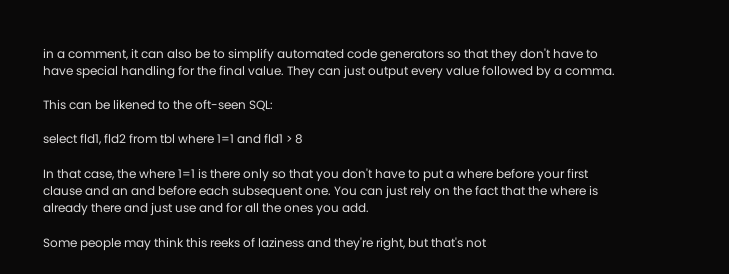in a comment, it can also be to simplify automated code generators so that they don't have to have special handling for the final value. They can just output every value followed by a comma.

This can be likened to the oft-seen SQL:

select fld1, fld2 from tbl where 1=1 and fld1 > 8

In that case, the where 1=1 is there only so that you don't have to put a where before your first clause and an and before each subsequent one. You can just rely on the fact that the where is already there and just use and for all the ones you add.

Some people may think this reeks of laziness and they're right, but that's not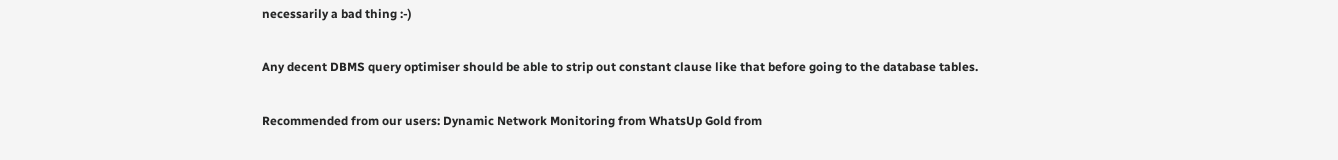necessarily a bad thing :-)

Any decent DBMS query optimiser should be able to strip out constant clause like that before going to the database tables.

Recommended from our users: Dynamic Network Monitoring from WhatsUp Gold from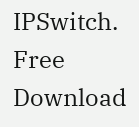IPSwitch. Free Download